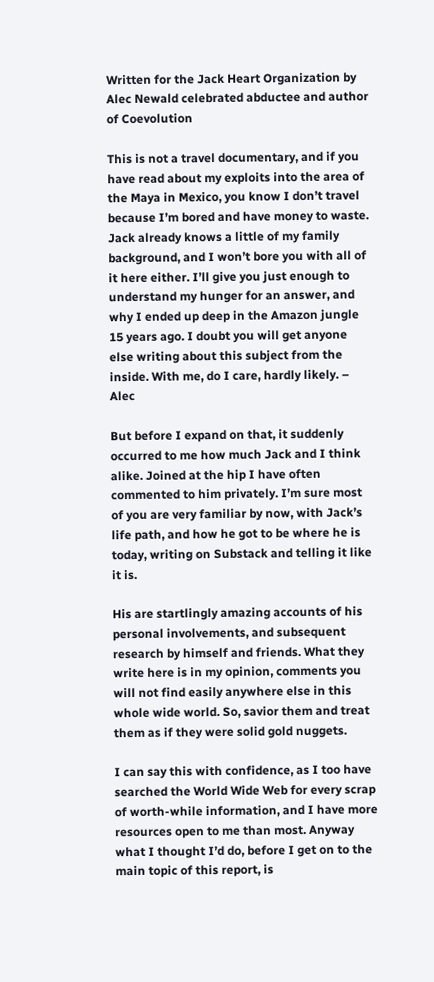Written for the Jack Heart Organization by Alec Newald celebrated abductee and author of Coevolution

This is not a travel documentary, and if you have read about my exploits into the area of the Maya in Mexico, you know I don’t travel because I’m bored and have money to waste. Jack already knows a little of my family background, and I won’t bore you with all of it here either. I’ll give you just enough to understand my hunger for an answer, and why I ended up deep in the Amazon jungle 15 years ago. I doubt you will get anyone else writing about this subject from the inside. With me, do I care, hardly likely. – Alec

But before I expand on that, it suddenly occurred to me how much Jack and I think alike. Joined at the hip I have often commented to him privately. I’m sure most of you are very familiar by now, with Jack’s life path, and how he got to be where he is today, writing on Substack and telling it like it is.

His are startlingly amazing accounts of his personal involvements, and subsequent research by himself and friends. What they write here is in my opinion, comments you will not find easily anywhere else in this whole wide world. So, savior them and treat them as if they were solid gold nuggets.

I can say this with confidence, as I too have searched the World Wide Web for every scrap of worth-while information, and I have more resources open to me than most. Anyway what I thought I’d do, before I get on to the main topic of this report, is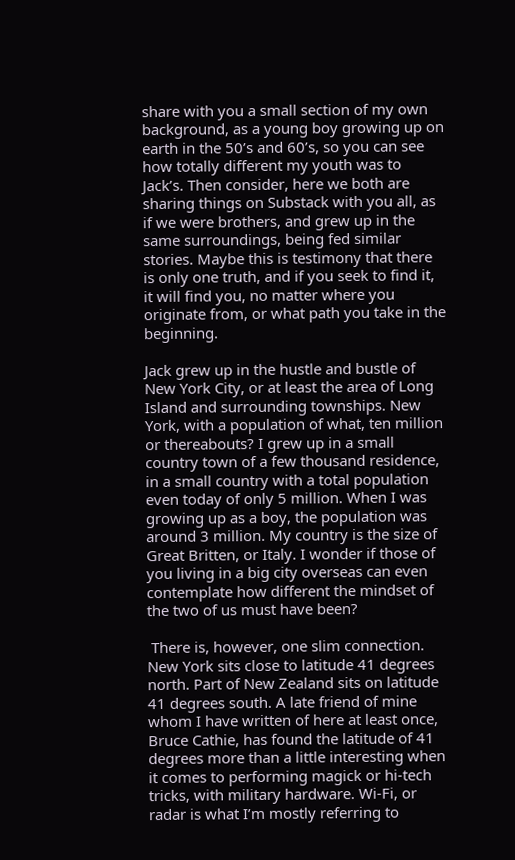share with you a small section of my own background, as a young boy growing up on earth in the 50’s and 60’s, so you can see how totally different my youth was to Jack’s. Then consider, here we both are sharing things on Substack with you all, as if we were brothers, and grew up in the same surroundings, being fed similar stories. Maybe this is testimony that there is only one truth, and if you seek to find it, it will find you, no matter where you originate from, or what path you take in the beginning.

Jack grew up in the hustle and bustle of New York City, or at least the area of Long Island and surrounding townships. New York, with a population of what, ten million or thereabouts? I grew up in a small country town of a few thousand residence, in a small country with a total population even today of only 5 million. When I was growing up as a boy, the population was around 3 million. My country is the size of Great Britten, or Italy. I wonder if those of you living in a big city overseas can even contemplate how different the mindset of the two of us must have been?

 There is, however, one slim connection. New York sits close to latitude 41 degrees north. Part of New Zealand sits on latitude 41 degrees south. A late friend of mine whom I have written of here at least once, Bruce Cathie, has found the latitude of 41 degrees more than a little interesting when it comes to performing magick or hi-tech tricks, with military hardware. Wi-Fi, or radar is what I’m mostly referring to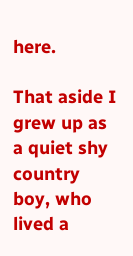here.

That aside I grew up as a quiet shy country boy, who lived a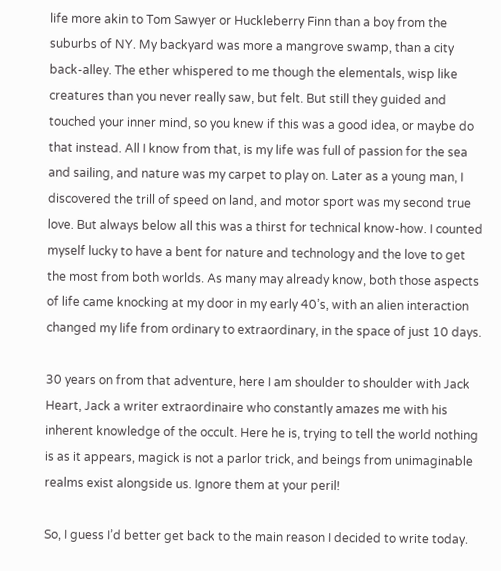life more akin to Tom Sawyer or Huckleberry Finn than a boy from the suburbs of NY. My backyard was more a mangrove swamp, than a city back-alley. The ether whispered to me though the elementals, wisp like creatures than you never really saw, but felt. But still they guided and touched your inner mind, so you knew if this was a good idea, or maybe do that instead. All I know from that, is my life was full of passion for the sea and sailing, and nature was my carpet to play on. Later as a young man, I discovered the trill of speed on land, and motor sport was my second true love. But always below all this was a thirst for technical know-how. I counted myself lucky to have a bent for nature and technology and the love to get the most from both worlds. As many may already know, both those aspects of life came knocking at my door in my early 40’s, with an alien interaction changed my life from ordinary to extraordinary, in the space of just 10 days.

30 years on from that adventure, here I am shoulder to shoulder with Jack Heart, Jack a writer extraordinaire who constantly amazes me with his inherent knowledge of the occult. Here he is, trying to tell the world nothing is as it appears, magick is not a parlor trick, and beings from unimaginable realms exist alongside us. Ignore them at your peril!

So, I guess I’d better get back to the main reason I decided to write today.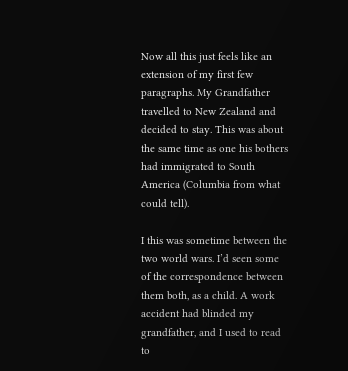Now all this just feels like an extension of my first few paragraphs. My Grandfather travelled to New Zealand and decided to stay. This was about the same time as one his bothers had immigrated to South America (Columbia from what could tell).

I this was sometime between the two world wars. I’d seen some of the correspondence between them both, as a child. A work accident had blinded my grandfather, and I used to read to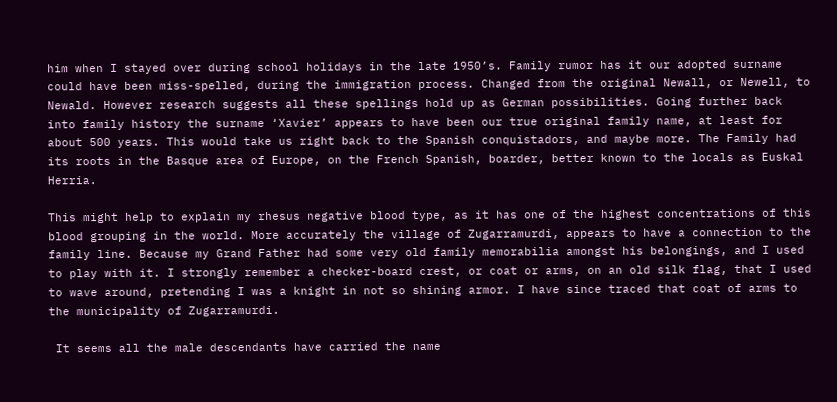him when I stayed over during school holidays in the late 1950’s. Family rumor has it our adopted surname could have been miss-spelled, during the immigration process. Changed from the original Newall, or Newell, to Newald. However research suggests all these spellings hold up as German possibilities. Going further back into family history the surname ‘Xavier’ appears to have been our true original family name, at least for about 500 years. This would take us right back to the Spanish conquistadors, and maybe more. The Family had its roots in the Basque area of Europe, on the French Spanish, boarder, better known to the locals as Euskal Herria.

This might help to explain my rhesus negative blood type, as it has one of the highest concentrations of this blood grouping in the world. More accurately the village of Zugarramurdi, appears to have a connection to the family line. Because my Grand Father had some very old family memorabilia amongst his belongings, and I used to play with it. I strongly remember a checker-board crest, or coat or arms, on an old silk flag, that I used to wave around, pretending I was a knight in not so shining armor. I have since traced that coat of arms to the municipality of Zugarramurdi.

 It seems all the male descendants have carried the name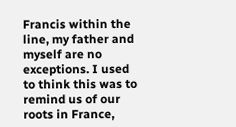Francis within the line, my father and myself are no exceptions. I used to think this was to remind us of our roots in France,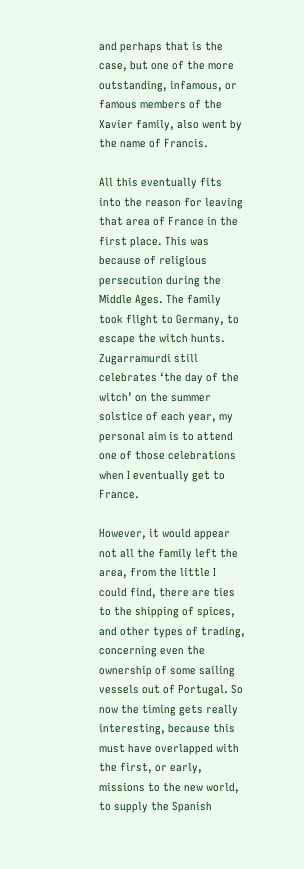and perhaps that is the case, but one of the more outstanding, infamous, or famous members of the Xavier family, also went by the name of Francis.

All this eventually fits into the reason for leaving that area of France in the first place. This was because of religious persecution during the Middle Ages. The family took flight to Germany, to escape the witch hunts. Zugarramurdi still celebrates ‘the day of the witch’ on the summer solstice of each year, my personal aim is to attend one of those celebrations when I eventually get to France.

However, it would appear not all the family left the area, from the little I could find, there are ties to the shipping of spices, and other types of trading, concerning even the ownership of some sailing vessels out of Portugal. So now the timing gets really interesting, because this must have overlapped with the first, or early, missions to the new world, to supply the Spanish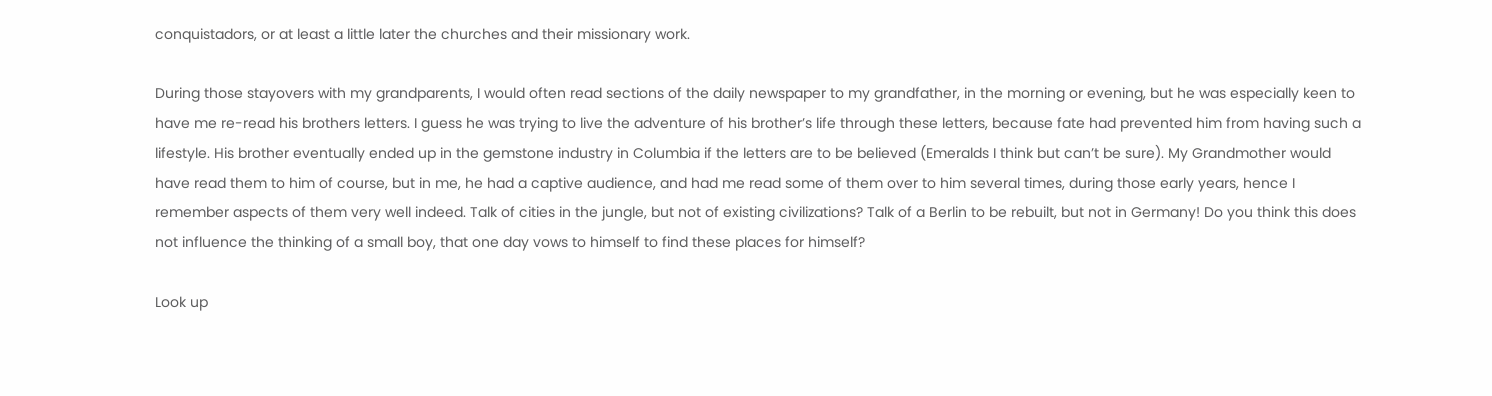conquistadors, or at least a little later the churches and their missionary work.

During those stayovers with my grandparents, I would often read sections of the daily newspaper to my grandfather, in the morning or evening, but he was especially keen to have me re-read his brothers letters. I guess he was trying to live the adventure of his brother’s life through these letters, because fate had prevented him from having such a lifestyle. His brother eventually ended up in the gemstone industry in Columbia if the letters are to be believed (Emeralds I think but can’t be sure). My Grandmother would have read them to him of course, but in me, he had a captive audience, and had me read some of them over to him several times, during those early years, hence I remember aspects of them very well indeed. Talk of cities in the jungle, but not of existing civilizations? Talk of a Berlin to be rebuilt, but not in Germany! Do you think this does not influence the thinking of a small boy, that one day vows to himself to find these places for himself?

Look up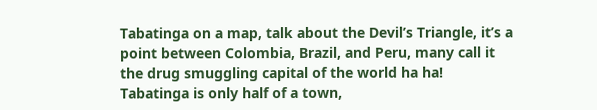Tabatinga on a map, talk about the Devil’s Triangle, it’s a point between Colombia, Brazil, and Peru, many call it the drug smuggling capital of the world ha ha!
Tabatinga is only half of a town,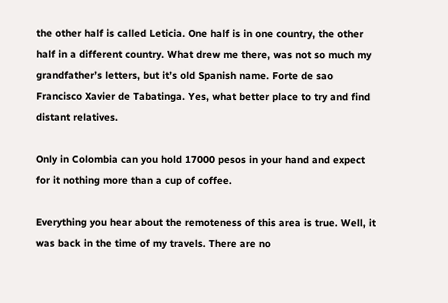the other half is called Leticia. One half is in one country, the other half in a different country. What drew me there, was not so much my grandfather’s letters, but it’s old Spanish name. Forte de sao Francisco Xavier de Tabatinga. Yes, what better place to try and find distant relatives.

Only in Colombia can you hold 17000 pesos in your hand and expect for it nothing more than a cup of coffee.

Everything you hear about the remoteness of this area is true. Well, it was back in the time of my travels. There are no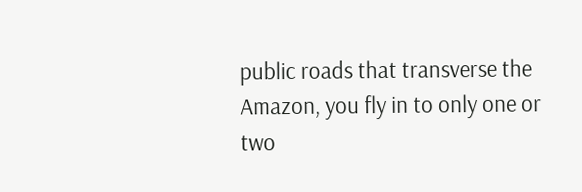public roads that transverse the Amazon, you fly in to only one or two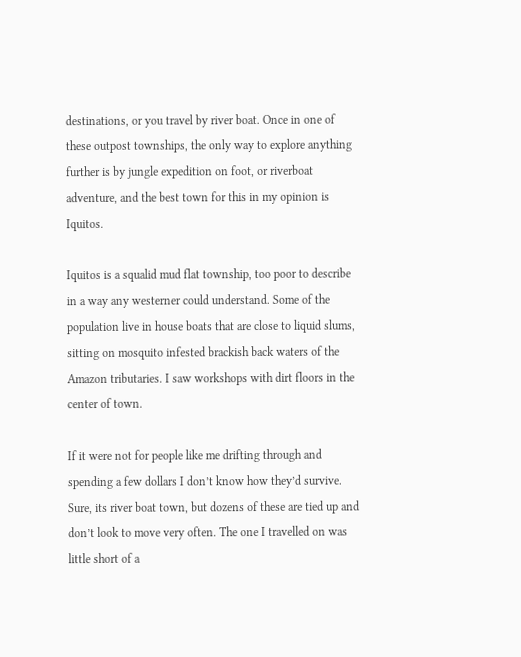destinations, or you travel by river boat. Once in one of these outpost townships, the only way to explore anything further is by jungle expedition on foot, or riverboat adventure, and the best town for this in my opinion is Iquitos.

Iquitos is a squalid mud flat township, too poor to describe in a way any westerner could understand. Some of the population live in house boats that are close to liquid slums, sitting on mosquito infested brackish back waters of the Amazon tributaries. I saw workshops with dirt floors in the center of town.

If it were not for people like me drifting through and spending a few dollars I don’t know how they’d survive. Sure, its river boat town, but dozens of these are tied up and don’t look to move very often. The one I travelled on was little short of a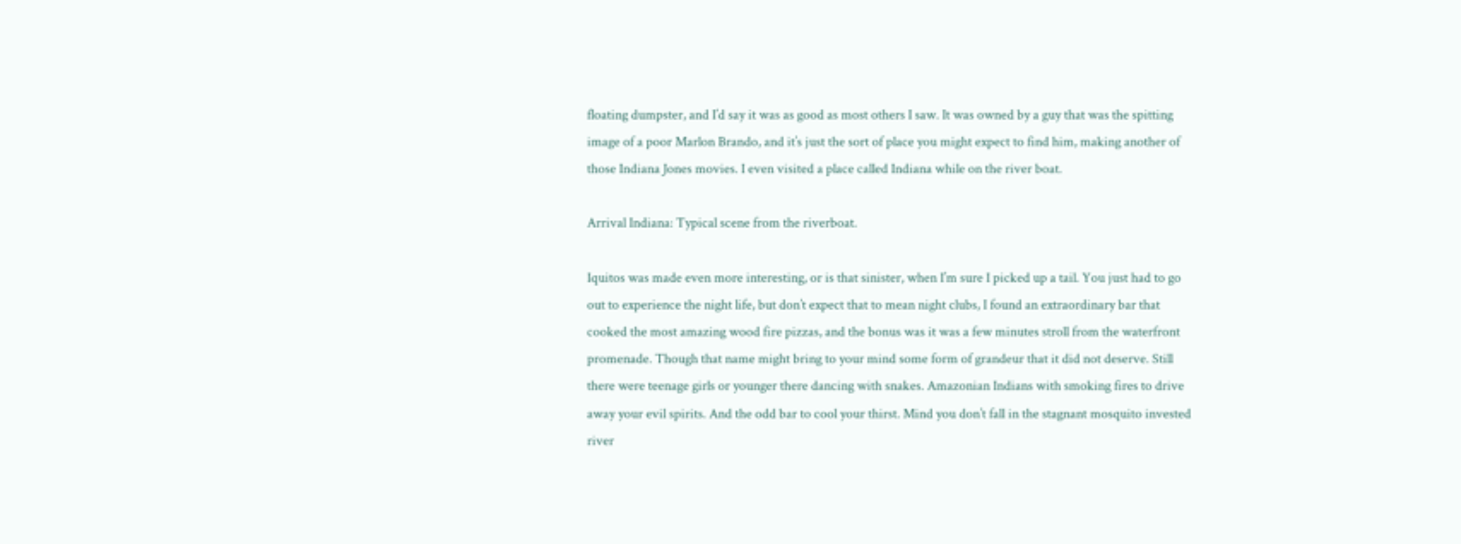floating dumpster, and I’d say it was as good as most others I saw. It was owned by a guy that was the spitting image of a poor Marlon Brando, and it’s just the sort of place you might expect to find him, making another of those Indiana Jones movies. I even visited a place called Indiana while on the river boat.

Arrival Indiana: Typical scene from the riverboat.

Iquitos was made even more interesting, or is that sinister, when I’m sure I picked up a tail. You just had to go out to experience the night life, but don’t expect that to mean night clubs, I found an extraordinary bar that cooked the most amazing wood fire pizzas, and the bonus was it was a few minutes stroll from the waterfront promenade. Though that name might bring to your mind some form of grandeur that it did not deserve. Still there were teenage girls or younger there dancing with snakes. Amazonian Indians with smoking fires to drive away your evil spirits. And the odd bar to cool your thirst. Mind you don’t fall in the stagnant mosquito invested river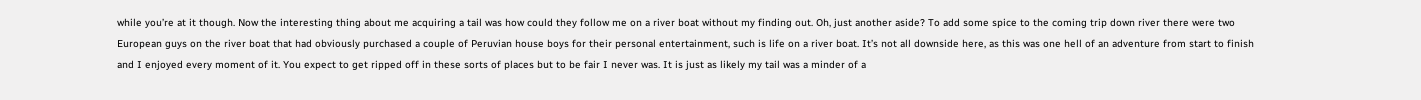while you’re at it though. Now the interesting thing about me acquiring a tail was how could they follow me on a river boat without my finding out. Oh, just another aside? To add some spice to the coming trip down river there were two European guys on the river boat that had obviously purchased a couple of Peruvian house boys for their personal entertainment, such is life on a river boat. It’s not all downside here, as this was one hell of an adventure from start to finish and I enjoyed every moment of it. You expect to get ripped off in these sorts of places but to be fair I never was. It is just as likely my tail was a minder of a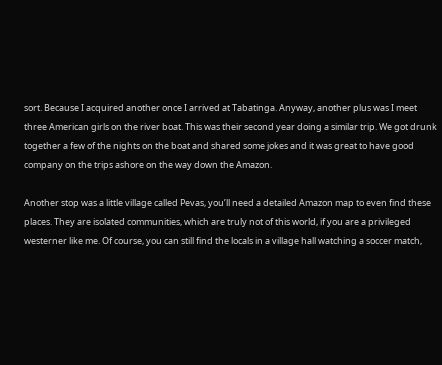sort. Because I acquired another once I arrived at Tabatinga. Anyway, another plus was I meet three American girls on the river boat. This was their second year doing a similar trip. We got drunk together a few of the nights on the boat and shared some jokes and it was great to have good company on the trips ashore on the way down the Amazon.

Another stop was a little village called Pevas, you’ll need a detailed Amazon map to even find these places. They are isolated communities, which are truly not of this world, if you are a privileged westerner like me. Of course, you can still find the locals in a village hall watching a soccer match,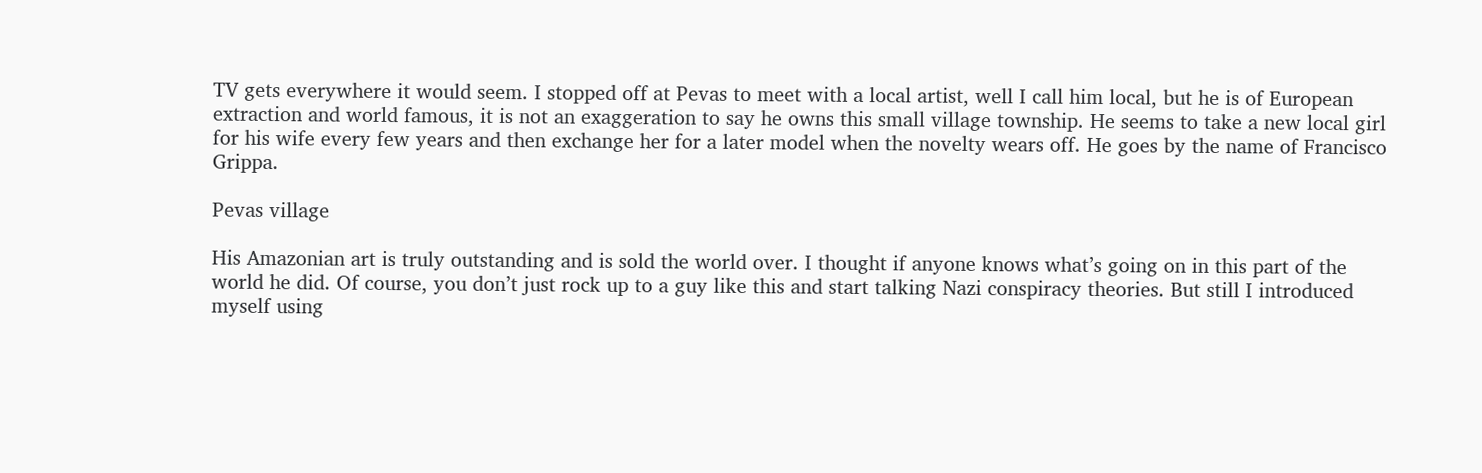TV gets everywhere it would seem. I stopped off at Pevas to meet with a local artist, well I call him local, but he is of European extraction and world famous, it is not an exaggeration to say he owns this small village township. He seems to take a new local girl for his wife every few years and then exchange her for a later model when the novelty wears off. He goes by the name of Francisco Grippa.

Pevas village

His Amazonian art is truly outstanding and is sold the world over. I thought if anyone knows what’s going on in this part of the world he did. Of course, you don’t just rock up to a guy like this and start talking Nazi conspiracy theories. But still I introduced myself using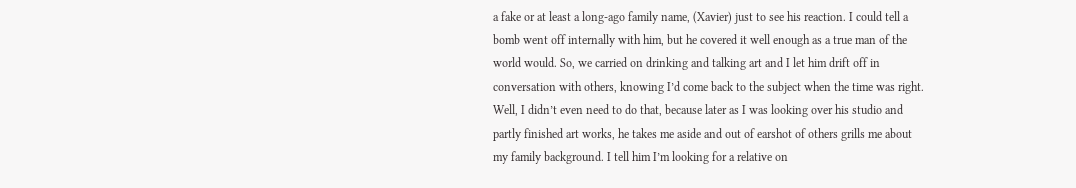a fake or at least a long-ago family name, (Xavier) just to see his reaction. I could tell a bomb went off internally with him, but he covered it well enough as a true man of the world would. So, we carried on drinking and talking art and I let him drift off in conversation with others, knowing I’d come back to the subject when the time was right. Well, I didn’t even need to do that, because later as I was looking over his studio and partly finished art works, he takes me aside and out of earshot of others grills me about my family background. I tell him I’m looking for a relative on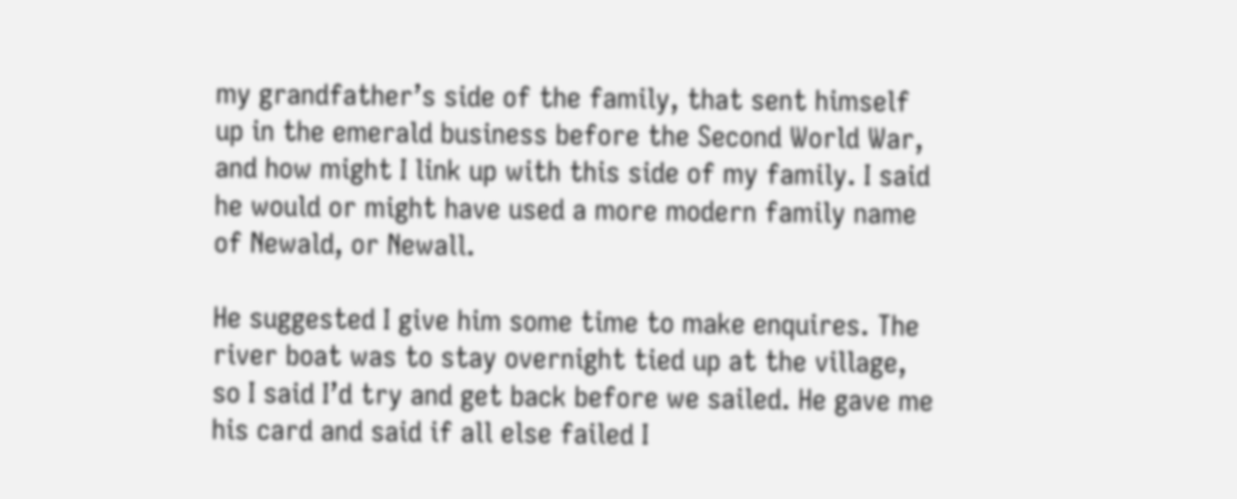my grandfather’s side of the family, that sent himself up in the emerald business before the Second World War, and how might I link up with this side of my family. I said he would or might have used a more modern family name of Newald, or Newall.

He suggested I give him some time to make enquires. The river boat was to stay overnight tied up at the village, so I said I’d try and get back before we sailed. He gave me his card and said if all else failed I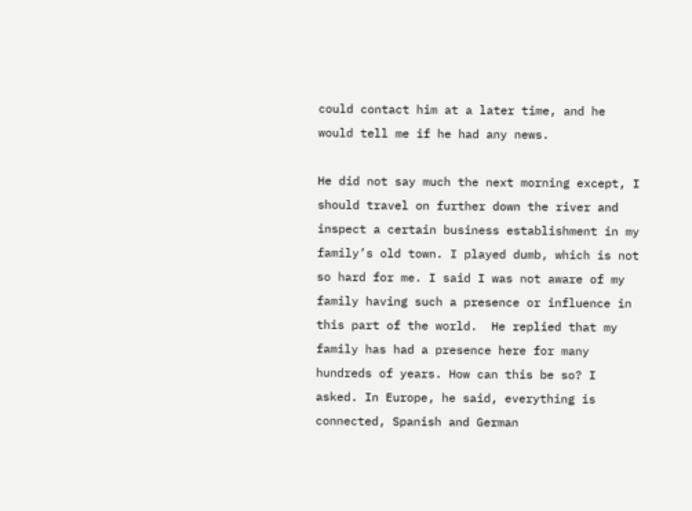could contact him at a later time, and he would tell me if he had any news.

He did not say much the next morning except, I should travel on further down the river and inspect a certain business establishment in my family’s old town. I played dumb, which is not so hard for me. I said I was not aware of my family having such a presence or influence in this part of the world.  He replied that my family has had a presence here for many hundreds of years. How can this be so? I asked. In Europe, he said, everything is connected, Spanish and German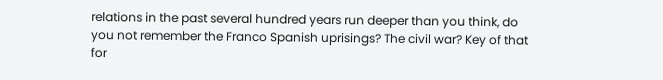relations in the past several hundred years run deeper than you think, do you not remember the Franco Spanish uprisings? The civil war? Key of that for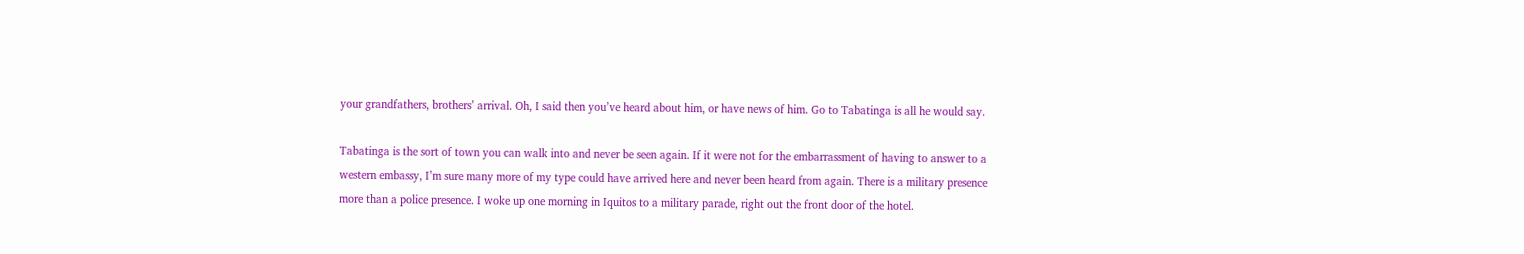your grandfathers, brothers’ arrival. Oh, I said then you’ve heard about him, or have news of him. Go to Tabatinga is all he would say.

Tabatinga is the sort of town you can walk into and never be seen again. If it were not for the embarrassment of having to answer to a western embassy, I’m sure many more of my type could have arrived here and never been heard from again. There is a military presence more than a police presence. I woke up one morning in Iquitos to a military parade, right out the front door of the hotel.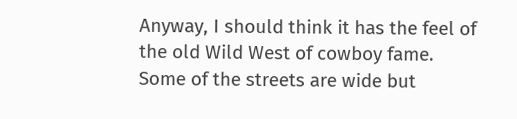Anyway, I should think it has the feel of the old Wild West of cowboy fame. Some of the streets are wide but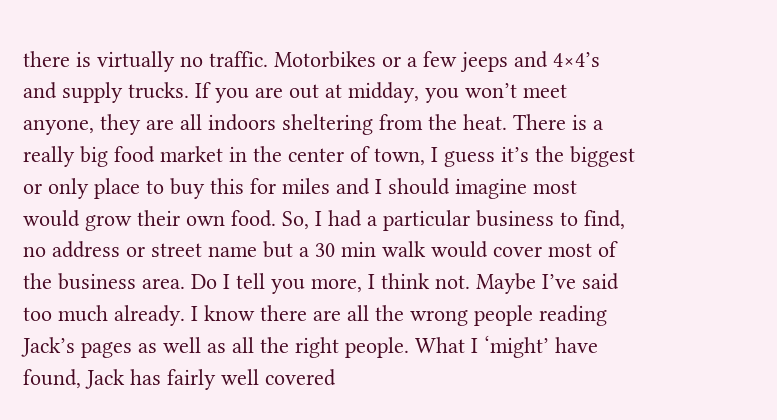there is virtually no traffic. Motorbikes or a few jeeps and 4×4’s and supply trucks. If you are out at midday, you won’t meet anyone, they are all indoors sheltering from the heat. There is a really big food market in the center of town, I guess it’s the biggest or only place to buy this for miles and I should imagine most would grow their own food. So, I had a particular business to find, no address or street name but a 30 min walk would cover most of the business area. Do I tell you more, I think not. Maybe I’ve said too much already. I know there are all the wrong people reading Jack’s pages as well as all the right people. What I ‘might’ have found, Jack has fairly well covered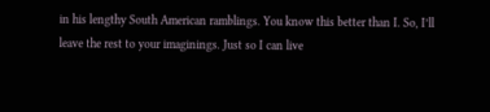in his lengthy South American ramblings. You know this better than I. So, I’ll leave the rest to your imaginings. Just so I can live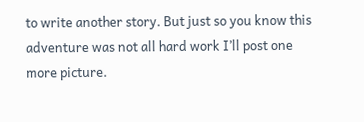to write another story. But just so you know this adventure was not all hard work I’ll post one more picture.